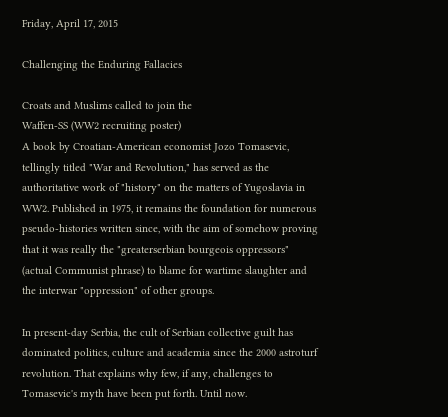Friday, April 17, 2015

Challenging the Enduring Fallacies

Croats and Muslims called to join the
Waffen-SS (WW2 recruiting poster)
A book by Croatian-American economist Jozo Tomasevic, tellingly titled "War and Revolution," has served as the authoritative work of "history" on the matters of Yugoslavia in WW2. Published in 1975, it remains the foundation for numerous pseudo-histories written since, with the aim of somehow proving that it was really the "greaterserbian bourgeois oppressors" (actual Communist phrase) to blame for wartime slaughter and the interwar "oppression" of other groups.

In present-day Serbia, the cult of Serbian collective guilt has dominated politics, culture and academia since the 2000 astroturf revolution. That explains why few, if any, challenges to Tomasevic's myth have been put forth. Until now.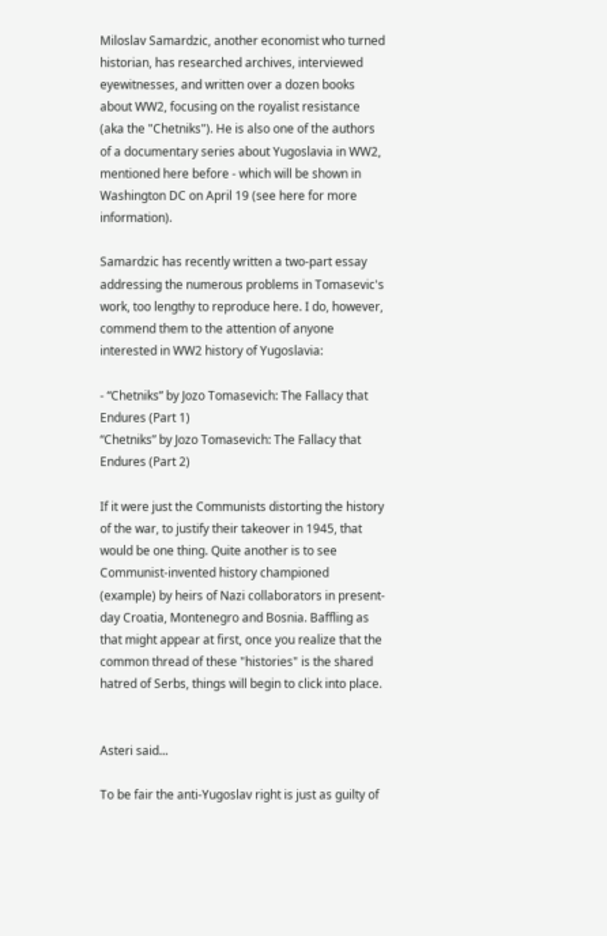Miloslav Samardzic, another economist who turned historian, has researched archives, interviewed eyewitnesses, and written over a dozen books about WW2, focusing on the royalist resistance (aka the "Chetniks"). He is also one of the authors of a documentary series about Yugoslavia in WW2, mentioned here before - which will be shown in Washington DC on April 19 (see here for more information).

Samardzic has recently written a two-part essay addressing the numerous problems in Tomasevic's work, too lengthy to reproduce here. I do, however, commend them to the attention of anyone interested in WW2 history of Yugoslavia:

- “Chetniks” by Jozo Tomasevich: The Fallacy that Endures (Part 1)
“Chetniks” by Jozo Tomasevich: The Fallacy that Endures (Part 2)

If it were just the Communists distorting the history of the war, to justify their takeover in 1945, that would be one thing. Quite another is to see Communist-invented history championed (example) by heirs of Nazi collaborators in present-day Croatia, Montenegro and Bosnia. Baffling as that might appear at first, once you realize that the common thread of these "histories" is the shared hatred of Serbs, things will begin to click into place.


Asteri said...

To be fair the anti-Yugoslav right is just as guilty of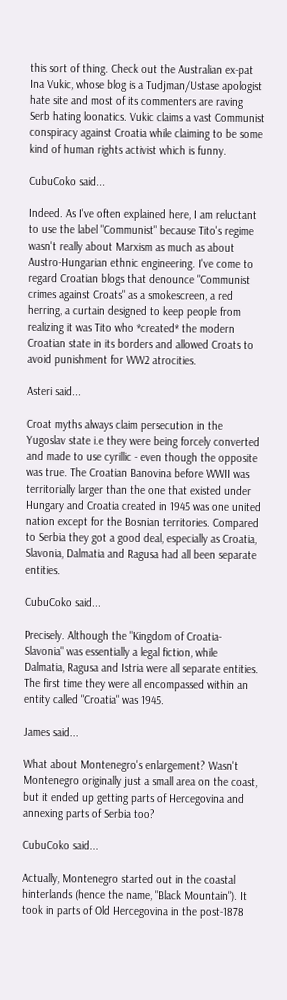this sort of thing. Check out the Australian ex-pat Ina Vukic, whose blog is a Tudjman/Ustase apologist hate site and most of its commenters are raving Serb hating loonatics. Vukic claims a vast Communist conspiracy against Croatia while claiming to be some kind of human rights activist which is funny.

CubuCoko said...

Indeed. As I've often explained here, I am reluctant to use the label "Communist" because Tito's regime wasn't really about Marxism as much as about Austro-Hungarian ethnic engineering. I've come to regard Croatian blogs that denounce "Communist crimes against Croats" as a smokescreen, a red herring, a curtain designed to keep people from realizing it was Tito who *created* the modern Croatian state in its borders and allowed Croats to avoid punishment for WW2 atrocities.

Asteri said...

Croat myths always claim persecution in the Yugoslav state i.e they were being forcely converted and made to use cyrillic - even though the opposite was true. The Croatian Banovina before WWII was territorially larger than the one that existed under Hungary and Croatia created in 1945 was one united nation except for the Bosnian territories. Compared to Serbia they got a good deal, especially as Croatia, Slavonia, Dalmatia and Ragusa had all been separate entities.

CubuCoko said...

Precisely. Although the "Kingdom of Croatia-Slavonia" was essentially a legal fiction, while Dalmatia, Ragusa and Istria were all separate entities. The first time they were all encompassed within an entity called "Croatia" was 1945.

James said...

What about Montenegro's enlargement? Wasn't Montenegro originally just a small area on the coast, but it ended up getting parts of Hercegovina and annexing parts of Serbia too?

CubuCoko said...

Actually, Montenegro started out in the coastal hinterlands (hence the name, "Black Mountain"). It took in parts of Old Hercegovina in the post-1878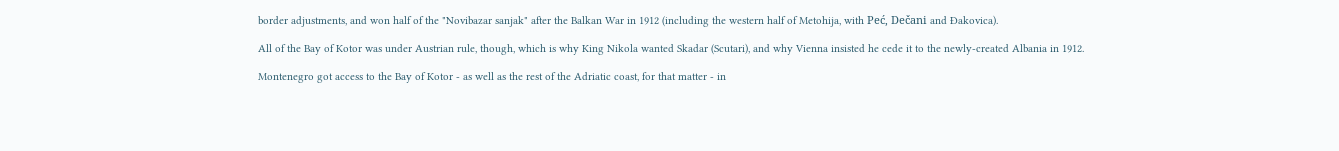border adjustments, and won half of the "Novibazar sanjak" after the Balkan War in 1912 (including the western half of Metohija, with Peć, Dečani and Đakovica).

All of the Bay of Kotor was under Austrian rule, though, which is why King Nikola wanted Skadar (Scutari), and why Vienna insisted he cede it to the newly-created Albania in 1912.

Montenegro got access to the Bay of Kotor - as well as the rest of the Adriatic coast, for that matter - in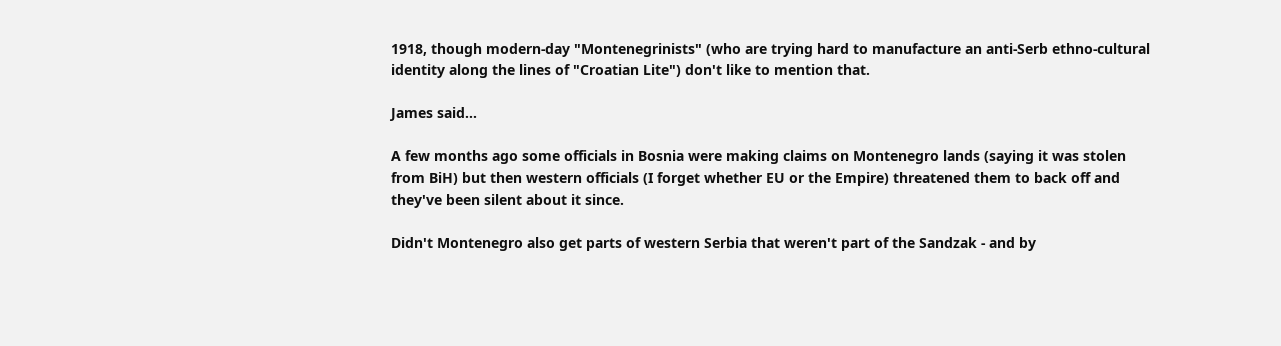1918, though modern-day "Montenegrinists" (who are trying hard to manufacture an anti-Serb ethno-cultural identity along the lines of "Croatian Lite") don't like to mention that.

James said...

A few months ago some officials in Bosnia were making claims on Montenegro lands (saying it was stolen from BiH) but then western officials (I forget whether EU or the Empire) threatened them to back off and they've been silent about it since.

Didn't Montenegro also get parts of western Serbia that weren't part of the Sandzak - and by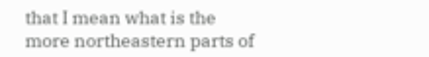that I mean what is the more northeastern parts of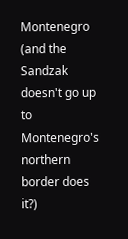Montenegro (and the Sandzak doesn't go up to Montenegro's northern border does it?)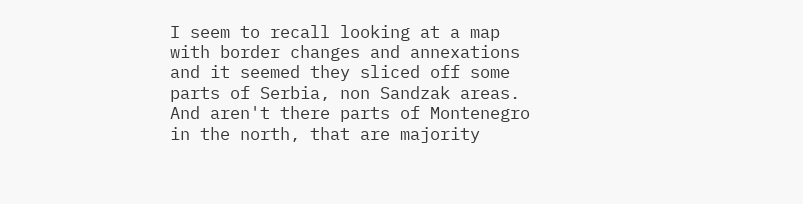I seem to recall looking at a map with border changes and annexations and it seemed they sliced off some parts of Serbia, non Sandzak areas.
And aren't there parts of Montenegro in the north, that are majority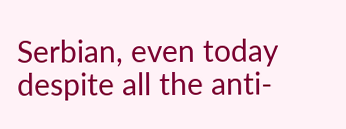Serbian, even today despite all the anti-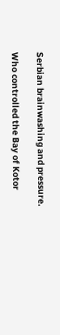Serbian brainwashing and pressure.

Who controlled the Bay of Kotor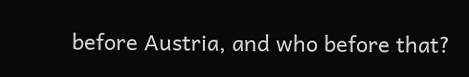before Austria, and who before that?